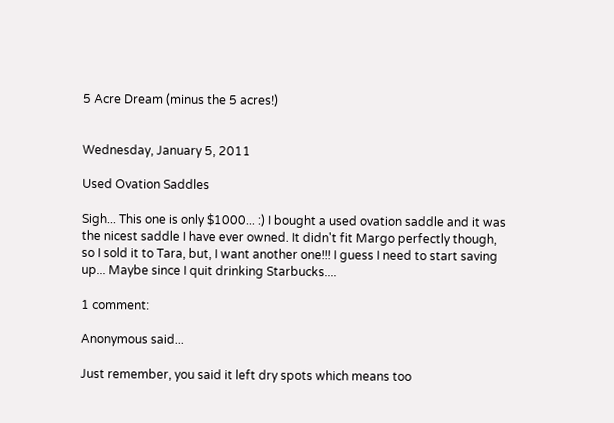5 Acre Dream (minus the 5 acres!)


Wednesday, January 5, 2011

Used Ovation Saddles

Sigh... This one is only $1000... :) I bought a used ovation saddle and it was the nicest saddle I have ever owned. It didn't fit Margo perfectly though, so I sold it to Tara, but, I want another one!!! I guess I need to start saving up... Maybe since I quit drinking Starbucks....

1 comment:

Anonymous said...

Just remember, you said it left dry spots which means too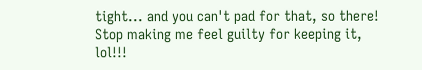tight... and you can't pad for that, so there! Stop making me feel guilty for keeping it, lol!!!